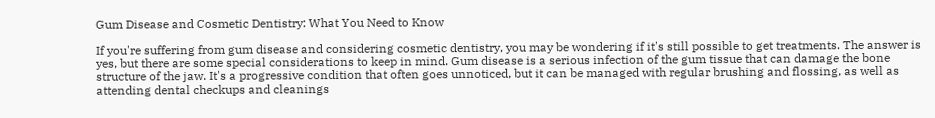Gum Disease and Cosmetic Dentistry: What You Need to Know

If you're suffering from gum disease and considering cosmetic dentistry, you may be wondering if it's still possible to get treatments. The answer is yes, but there are some special considerations to keep in mind. Gum disease is a serious infection of the gum tissue that can damage the bone structure of the jaw. It's a progressive condition that often goes unnoticed, but it can be managed with regular brushing and flossing, as well as attending dental checkups and cleanings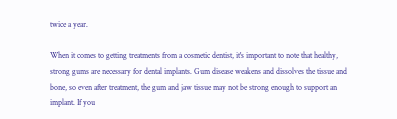twice a year.

When it comes to getting treatments from a cosmetic dentist, it's important to note that healthy, strong gums are necessary for dental implants. Gum disease weakens and dissolves the tissue and bone, so even after treatment, the gum and jaw tissue may not be strong enough to support an implant. If you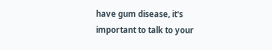have gum disease, it's important to talk to your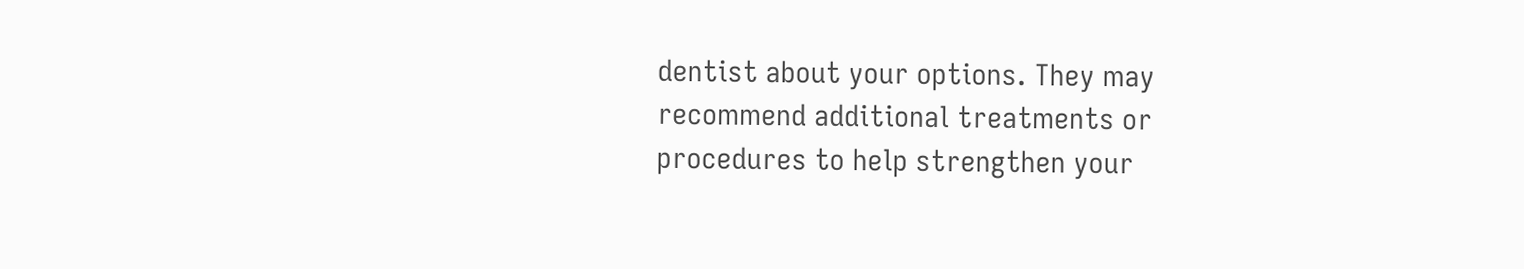dentist about your options. They may recommend additional treatments or procedures to help strengthen your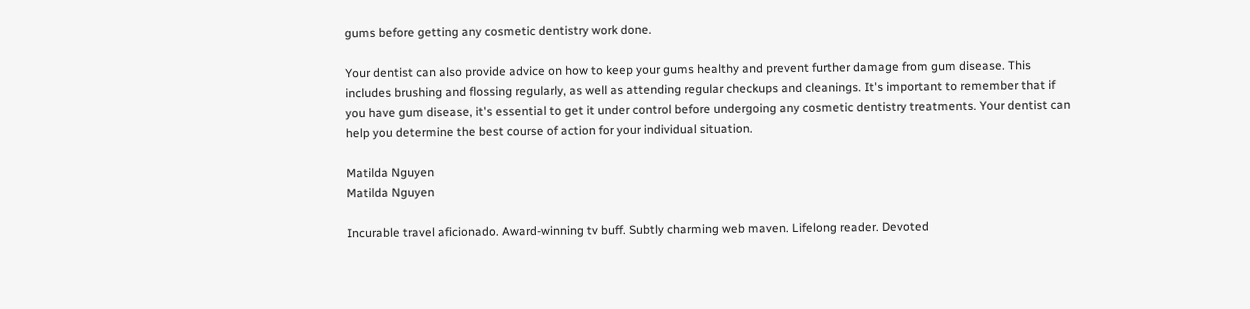gums before getting any cosmetic dentistry work done.

Your dentist can also provide advice on how to keep your gums healthy and prevent further damage from gum disease. This includes brushing and flossing regularly, as well as attending regular checkups and cleanings. It's important to remember that if you have gum disease, it's essential to get it under control before undergoing any cosmetic dentistry treatments. Your dentist can help you determine the best course of action for your individual situation.

Matilda Nguyen
Matilda Nguyen

Incurable travel aficionado. Award-winning tv buff. Subtly charming web maven. Lifelong reader. Devoted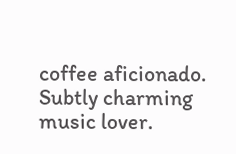coffee aficionado. Subtly charming music lover.